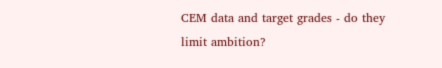CEM data and target grades - do they limit ambition?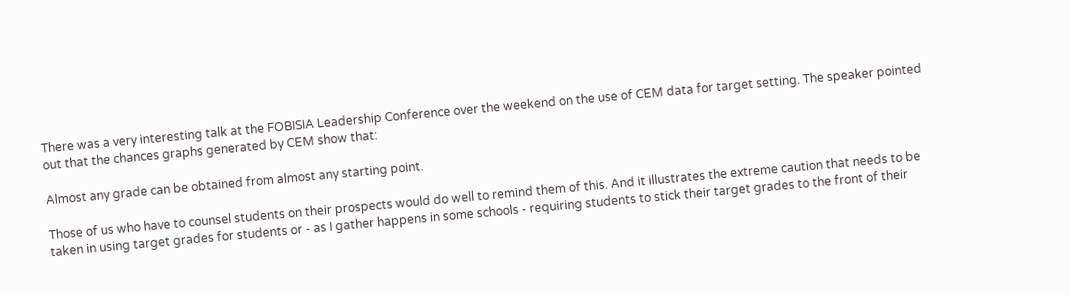There was a very interesting talk at the FOBISIA Leadership Conference over the weekend on the use of CEM data for target setting. The speaker pointed out that the chances graphs generated by CEM show that:

Almost any grade can be obtained from almost any starting point.

Those of us who have to counsel students on their prospects would do well to remind them of this. And it illustrates the extreme caution that needs to be taken in using target grades for students or - as I gather happens in some schools - requiring students to stick their target grades to the front of their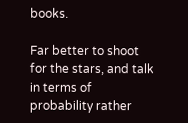books.

Far better to shoot for the stars, and talk in terms of probability rather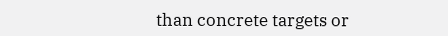than concrete targets or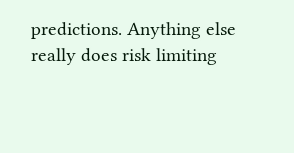predictions. Anything else really does risk limiting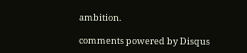ambition.

comments powered by Disqus